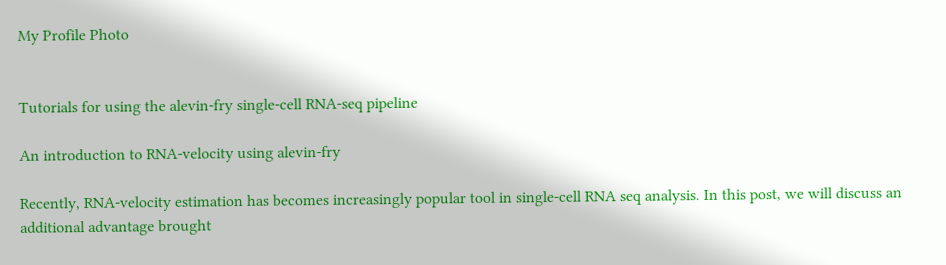My Profile Photo


Tutorials for using the alevin-fry single-cell RNA-seq pipeline

An introduction to RNA-velocity using alevin-fry

Recently, RNA-velocity estimation has becomes increasingly popular tool in single-cell RNA seq analysis. In this post, we will discuss an additional advantage brought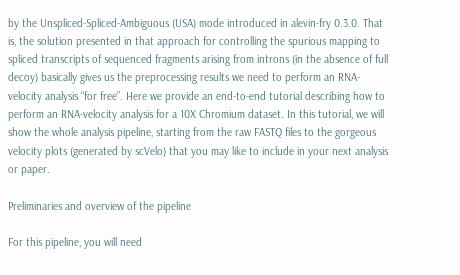by the Unspliced-Spliced-Ambiguous (USA) mode introduced in alevin-fry 0.3.0. That is, the solution presented in that approach for controlling the spurious mapping to spliced transcripts of sequenced fragments arising from introns (in the absence of full decoy) basically gives us the preprocessing results we need to perform an RNA-velocity analysis “for free”. Here we provide an end-to-end tutorial describing how to perform an RNA-velocity analysis for a 10X Chromium dataset. In this tutorial, we will show the whole analysis pipeline, starting from the raw FASTQ files to the gorgeous velocity plots (generated by scVelo) that you may like to include in your next analysis or paper.

Preliminaries and overview of the pipeline

For this pipeline, you will need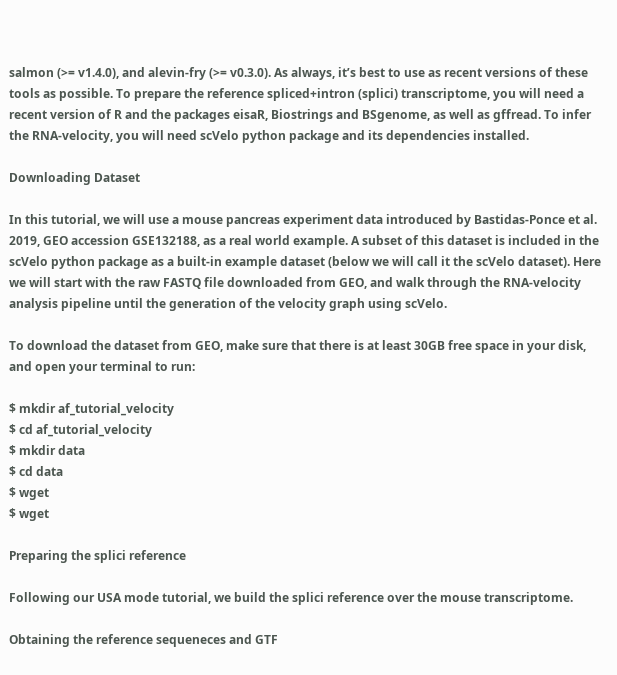salmon (>= v1.4.0), and alevin-fry (>= v0.3.0). As always, it’s best to use as recent versions of these tools as possible. To prepare the reference spliced+intron (splici) transcriptome, you will need a recent version of R and the packages eisaR, Biostrings and BSgenome, as well as gffread. To infer the RNA-velocity, you will need scVelo python package and its dependencies installed.

Downloading Dataset

In this tutorial, we will use a mouse pancreas experiment data introduced by Bastidas-Ponce et al. 2019, GEO accession GSE132188, as a real world example. A subset of this dataset is included in the scVelo python package as a built-in example dataset (below we will call it the scVelo dataset). Here we will start with the raw FASTQ file downloaded from GEO, and walk through the RNA-velocity analysis pipeline until the generation of the velocity graph using scVelo.

To download the dataset from GEO, make sure that there is at least 30GB free space in your disk, and open your terminal to run:

$ mkdir af_tutorial_velocity
$ cd af_tutorial_velocity
$ mkdir data
$ cd data
$ wget
$ wget

Preparing the splici reference

Following our USA mode tutorial, we build the splici reference over the mouse transcriptome.

Obtaining the reference sequeneces and GTF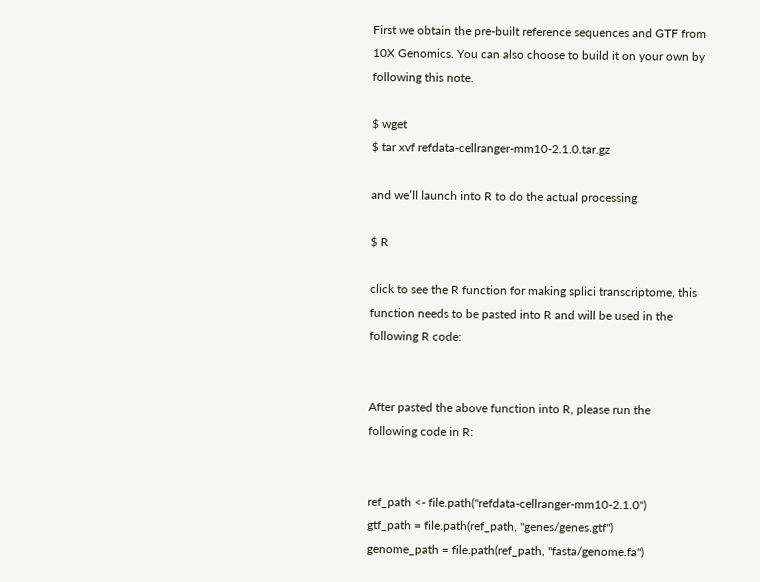First we obtain the pre-built reference sequences and GTF from 10X Genomics. You can also choose to build it on your own by following this note.

$ wget
$ tar xvf refdata-cellranger-mm10-2.1.0.tar.gz

and we’ll launch into R to do the actual processing

$ R

click to see the R function for making splici transcriptome, this function needs to be pasted into R and will be used in the following R code:


After pasted the above function into R, please run the following code in R:


ref_path <- file.path("refdata-cellranger-mm10-2.1.0")
gtf_path = file.path(ref_path, "genes/genes.gtf")
genome_path = file.path(ref_path, "fasta/genome.fa")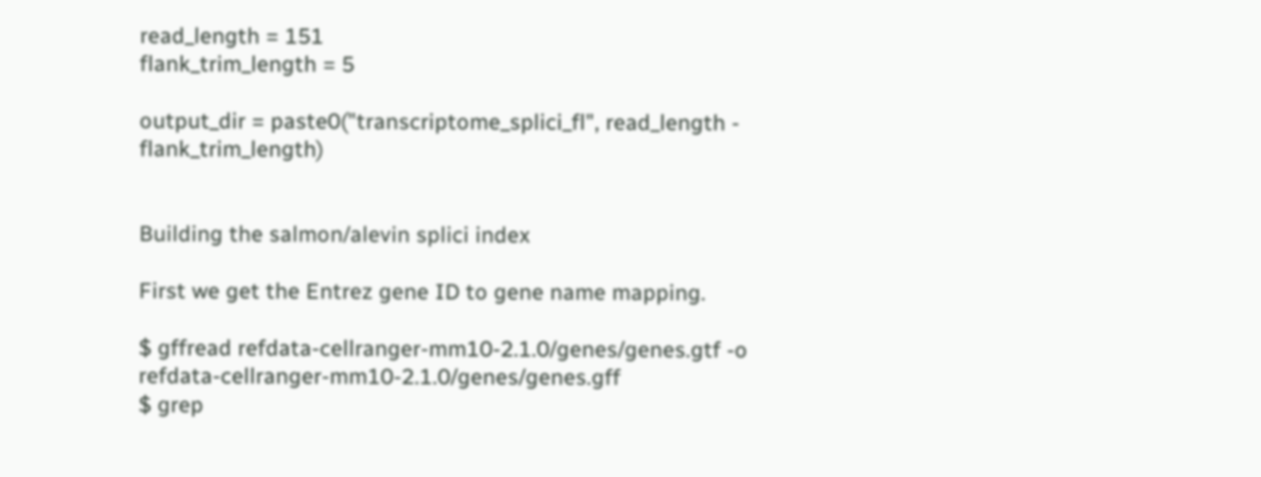read_length = 151
flank_trim_length = 5

output_dir = paste0("transcriptome_splici_fl", read_length - flank_trim_length)


Building the salmon/alevin splici index

First we get the Entrez gene ID to gene name mapping.

$ gffread refdata-cellranger-mm10-2.1.0/genes/genes.gtf -o refdata-cellranger-mm10-2.1.0/genes/genes.gff
$ grep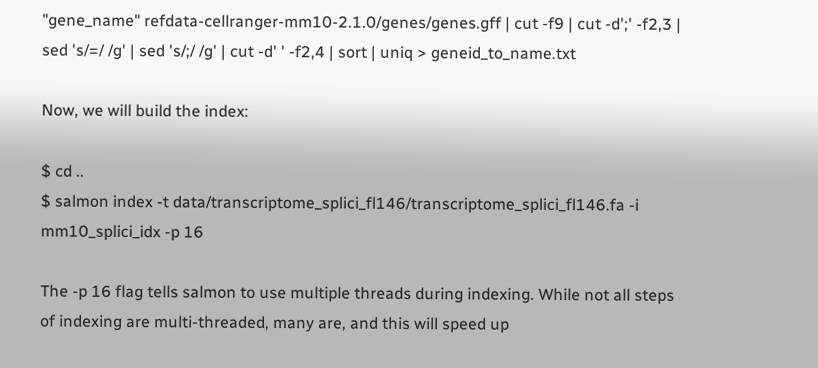"gene_name" refdata-cellranger-mm10-2.1.0/genes/genes.gff | cut -f9 | cut -d';' -f2,3 | sed 's/=/ /g' | sed 's/;/ /g' | cut -d' ' -f2,4 | sort | uniq > geneid_to_name.txt

Now, we will build the index:

$ cd ..
$ salmon index -t data/transcriptome_splici_fl146/transcriptome_splici_fl146.fa -i mm10_splici_idx -p 16

The -p 16 flag tells salmon to use multiple threads during indexing. While not all steps of indexing are multi-threaded, many are, and this will speed up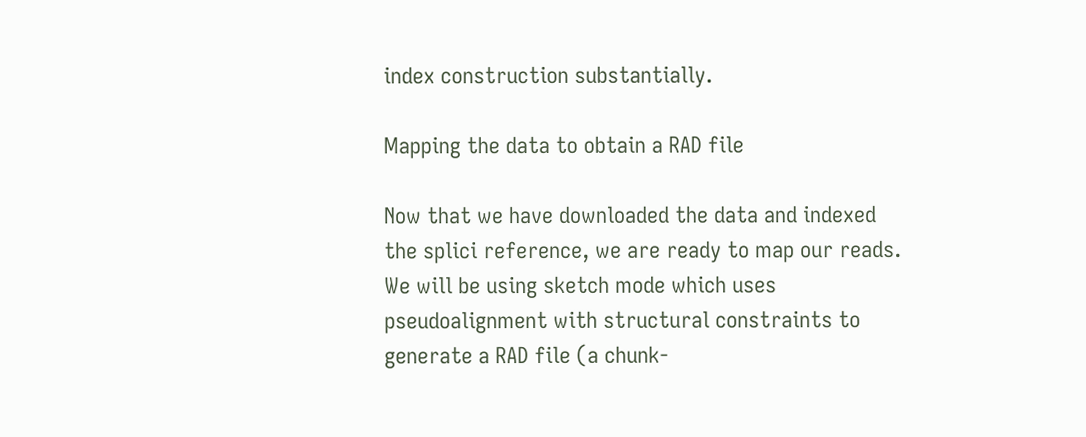index construction substantially.

Mapping the data to obtain a RAD file

Now that we have downloaded the data and indexed the splici reference, we are ready to map our reads. We will be using sketch mode which uses pseudoalignment with structural constraints to generate a RAD file (a chunk-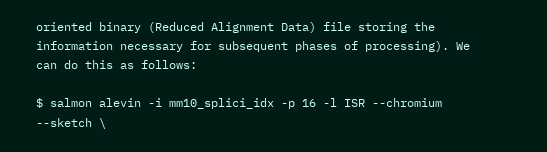oriented binary (Reduced Alignment Data) file storing the information necessary for subsequent phases of processing). We can do this as follows:

$ salmon alevin -i mm10_splici_idx -p 16 -l ISR --chromium --sketch \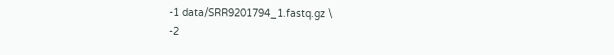-1 data/SRR9201794_1.fastq.gz \
-2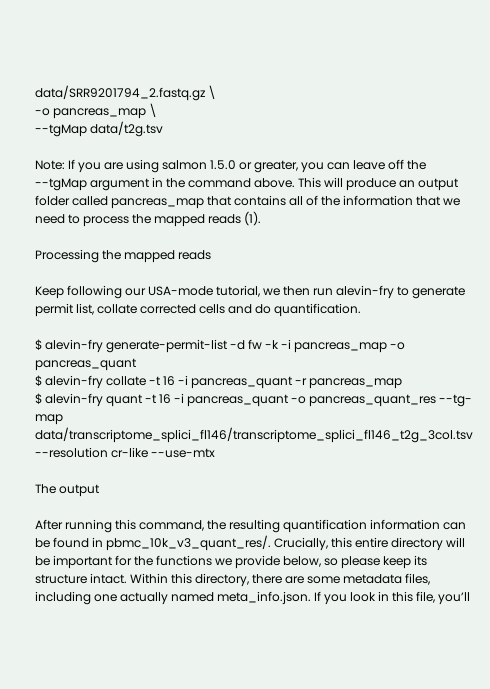data/SRR9201794_2.fastq.gz \
-o pancreas_map \
--tgMap data/t2g.tsv

Note: If you are using salmon 1.5.0 or greater, you can leave off the --tgMap argument in the command above. This will produce an output folder called pancreas_map that contains all of the information that we need to process the mapped reads (1).

Processing the mapped reads

Keep following our USA-mode tutorial, we then run alevin-fry to generate permit list, collate corrected cells and do quantification.

$ alevin-fry generate-permit-list -d fw -k -i pancreas_map -o pancreas_quant
$ alevin-fry collate -t 16 -i pancreas_quant -r pancreas_map
$ alevin-fry quant -t 16 -i pancreas_quant -o pancreas_quant_res --tg-map data/transcriptome_splici_fl146/transcriptome_splici_fl146_t2g_3col.tsv --resolution cr-like --use-mtx

The output

After running this command, the resulting quantification information can be found in pbmc_10k_v3_quant_res/. Crucially, this entire directory will be important for the functions we provide below, so please keep its structure intact. Within this directory, there are some metadata files, including one actually named meta_info.json. If you look in this file, you’ll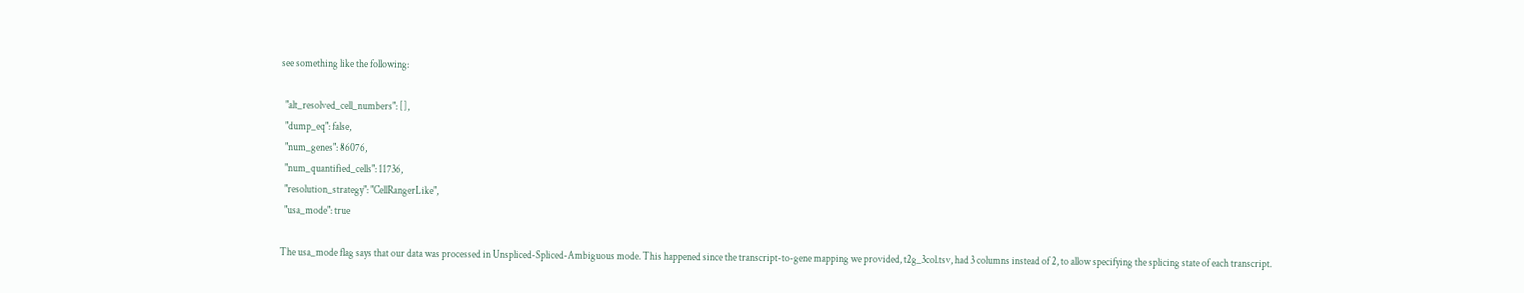see something like the following:

  "alt_resolved_cell_numbers": [],
  "dump_eq": false,
  "num_genes": 86076,
  "num_quantified_cells": 11736,
  "resolution_strategy": "CellRangerLike",
  "usa_mode": true

The usa_mode flag says that our data was processed in Unspliced-Spliced-Ambiguous mode. This happened since the transcript-to-gene mapping we provided, t2g_3col.tsv, had 3 columns instead of 2, to allow specifying the splicing state of each transcript.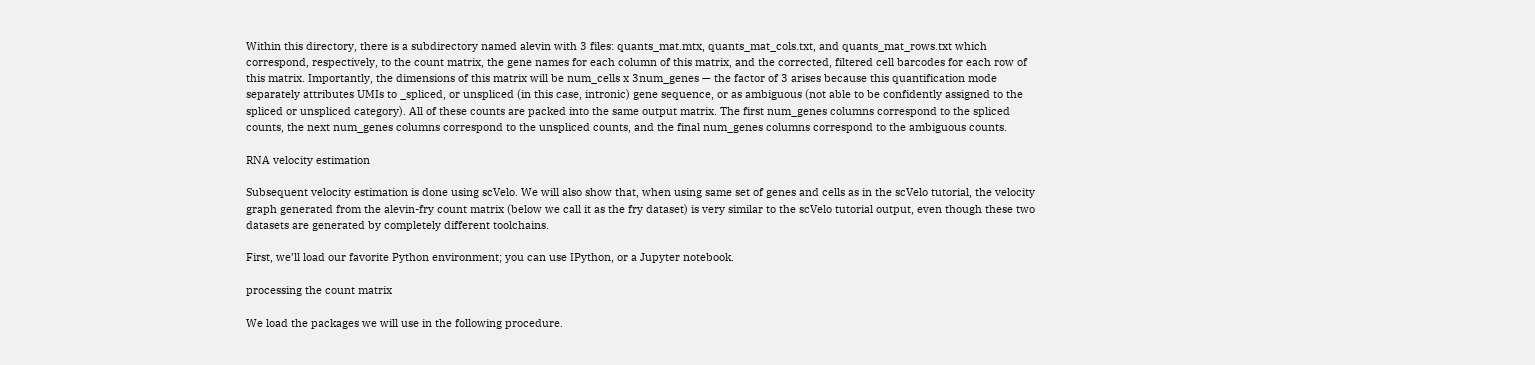Within this directory, there is a subdirectory named alevin with 3 files: quants_mat.mtx, quants_mat_cols.txt, and quants_mat_rows.txt which correspond, respectively, to the count matrix, the gene names for each column of this matrix, and the corrected, filtered cell barcodes for each row of this matrix. Importantly, the dimensions of this matrix will be num_cells x 3num_genes — the factor of 3 arises because this quantification mode separately attributes UMIs to _spliced, or unspliced (in this case, intronic) gene sequence, or as ambiguous (not able to be confidently assigned to the spliced or unspliced category). All of these counts are packed into the same output matrix. The first num_genes columns correspond to the spliced counts, the next num_genes columns correspond to the unspliced counts, and the final num_genes columns correspond to the ambiguous counts.

RNA velocity estimation

Subsequent velocity estimation is done using scVelo. We will also show that, when using same set of genes and cells as in the scVelo tutorial, the velocity graph generated from the alevin-fry count matrix (below we call it as the fry dataset) is very similar to the scVelo tutorial output, even though these two datasets are generated by completely different toolchains.

First, we’ll load our favorite Python environment; you can use IPython, or a Jupyter notebook.

processing the count matrix

We load the packages we will use in the following procedure.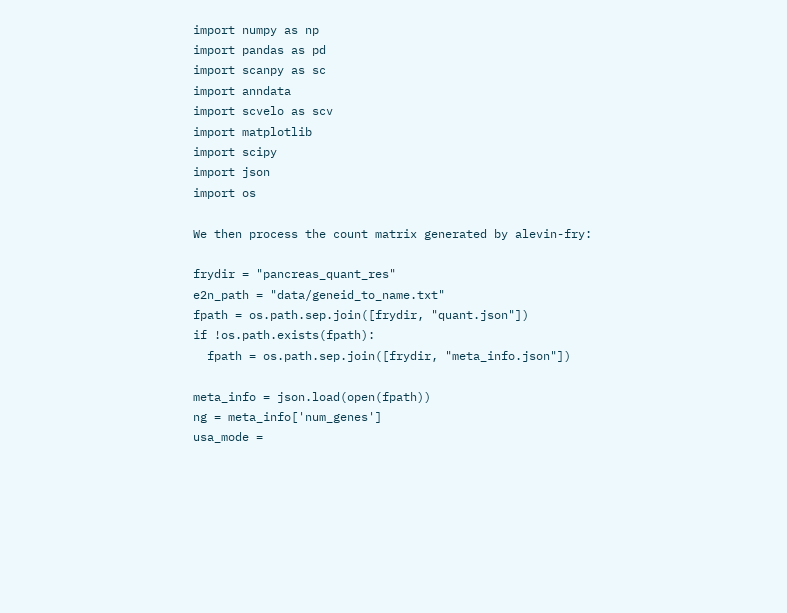import numpy as np
import pandas as pd
import scanpy as sc
import anndata
import scvelo as scv
import matplotlib
import scipy
import json
import os

We then process the count matrix generated by alevin-fry:

frydir = "pancreas_quant_res"
e2n_path = "data/geneid_to_name.txt"
fpath = os.path.sep.join([frydir, "quant.json"])
if !os.path.exists(fpath):
  fpath = os.path.sep.join([frydir, "meta_info.json"])

meta_info = json.load(open(fpath))
ng = meta_info['num_genes']
usa_mode =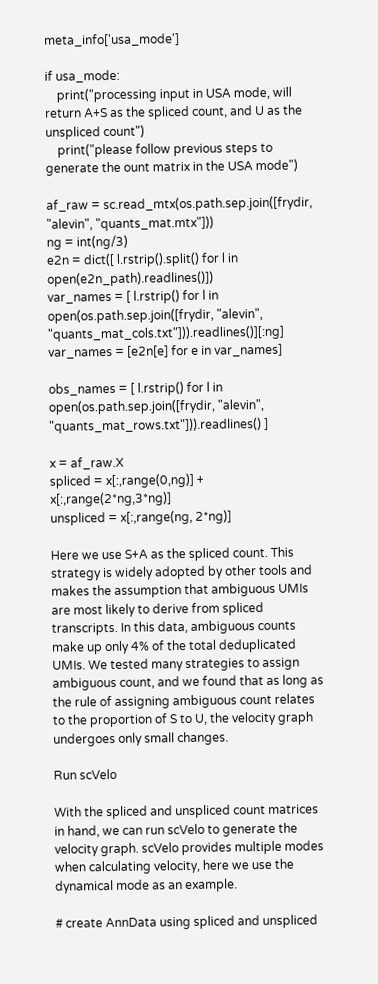meta_info['usa_mode']

if usa_mode:
    print("processing input in USA mode, will return A+S as the spliced count, and U as the unspliced count")
    print("please follow previous steps to generate the ount matrix in the USA mode")

af_raw = sc.read_mtx(os.path.sep.join([frydir, "alevin", "quants_mat.mtx"]))
ng = int(ng/3)
e2n = dict([ l.rstrip().split() for l in open(e2n_path).readlines()])
var_names = [ l.rstrip() for l in open(os.path.sep.join([frydir, "alevin", "quants_mat_cols.txt"])).readlines()][:ng]
var_names = [e2n[e] for e in var_names]

obs_names = [ l.rstrip() for l in open(os.path.sep.join([frydir, "alevin", "quants_mat_rows.txt"])).readlines() ]

x = af_raw.X
spliced = x[:,range(0,ng)] + x[:,range(2*ng,3*ng)]
unspliced = x[:,range(ng, 2*ng)]

Here we use S+A as the spliced count. This strategy is widely adopted by other tools and makes the assumption that ambiguous UMIs are most likely to derive from spliced transcripts. In this data, ambiguous counts make up only 4% of the total deduplicated UMIs. We tested many strategies to assign ambiguous count, and we found that as long as the rule of assigning ambiguous count relates to the proportion of S to U, the velocity graph undergoes only small changes.

Run scVelo

With the spliced and unspliced count matrices in hand, we can run scVelo to generate the velocity graph. scVelo provides multiple modes when calculating velocity, here we use the dynamical mode as an example.

# create AnnData using spliced and unspliced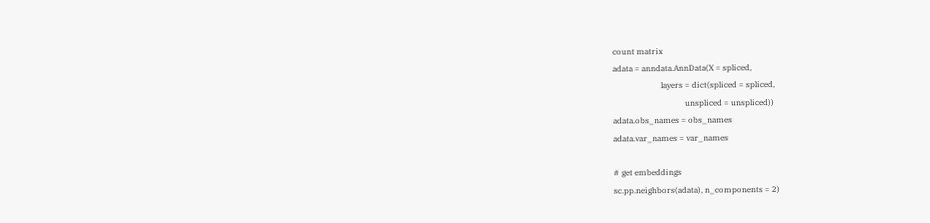count matrix
adata = anndata.AnnData(X = spliced,
                        layers = dict(spliced = spliced,
                                    unspliced = unspliced))
adata.obs_names = obs_names
adata.var_names = var_names

# get embeddings
sc.pp.neighbors(adata), n_components = 2)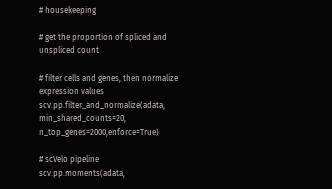# housekeeping

# get the proportion of spliced and unspliced count

# filter cells and genes, then normalize expression values
scv.pp.filter_and_normalize(adata, min_shared_counts=20, n_top_genes=2000,enforce=True)

# scVelo pipeline
scv.pp.moments(adata,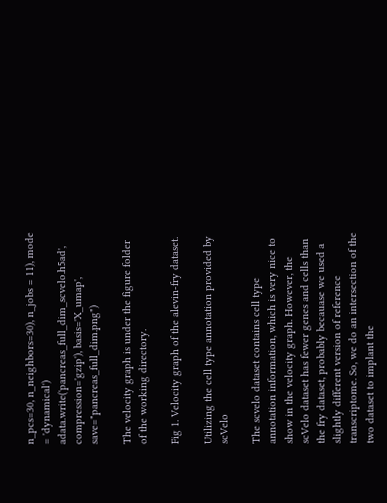n_pcs=30, n_neighbors=30), n_jobs = 11), mode = 'dynamical')
adata.write('pancreas_full_dim_scvelo.h5ad', compression='gzip'), basis='X_umap', save="pancreas_full_dim.png")

The velocity graph is under the figure folder of the working directory.

Fig 1. Velocity graph of the alevin-fry dataset.

Utilizing the cell type annotation provided by scVelo

The scvelo dataset contains cell type annotation information, which is very nice to show in the velocity graph. However, the scVelo dataset has fewer genes and cells than the fry dataset, probably becauase we used a slightly different version of reference transcriptome. So, we do an intersection of the two dataset to implant the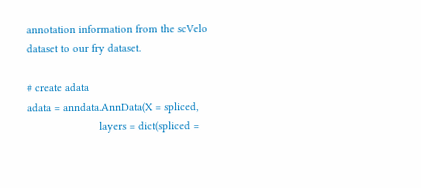annotation information from the scVelo dataset to our fry dataset.

# create adata
adata = anndata.AnnData(X = spliced,
                        layers = dict(spliced =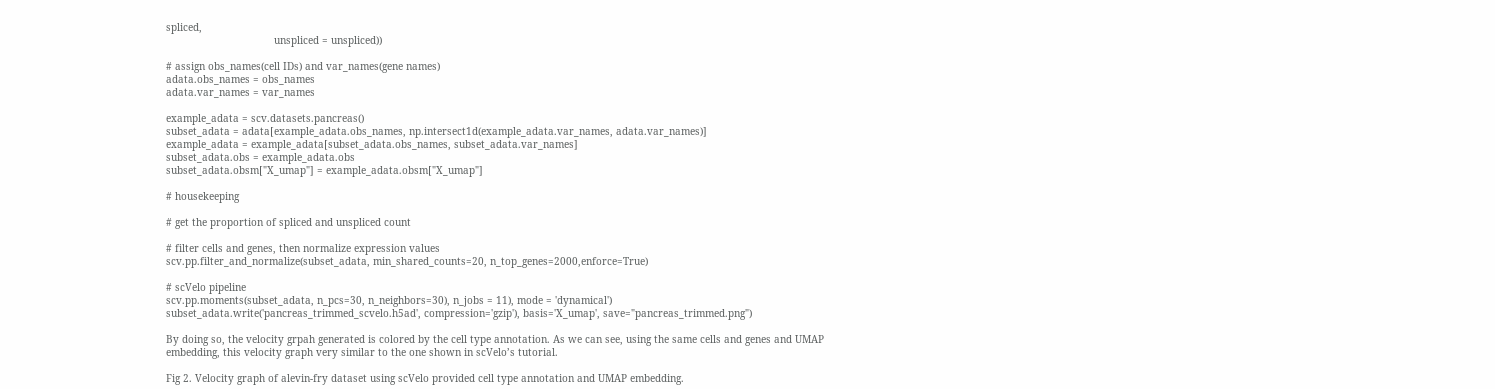spliced,
                                    unspliced = unspliced))

# assign obs_names(cell IDs) and var_names(gene names)
adata.obs_names = obs_names
adata.var_names = var_names

example_adata = scv.datasets.pancreas()
subset_adata = adata[example_adata.obs_names, np.intersect1d(example_adata.var_names, adata.var_names)]
example_adata = example_adata[subset_adata.obs_names, subset_adata.var_names]
subset_adata.obs = example_adata.obs
subset_adata.obsm["X_umap"] = example_adata.obsm["X_umap"]

# housekeeping

# get the proportion of spliced and unspliced count

# filter cells and genes, then normalize expression values
scv.pp.filter_and_normalize(subset_adata, min_shared_counts=20, n_top_genes=2000,enforce=True)

# scVelo pipeline
scv.pp.moments(subset_adata, n_pcs=30, n_neighbors=30), n_jobs = 11), mode = 'dynamical')
subset_adata.write('pancreas_trimmed_scvelo.h5ad', compression='gzip'), basis='X_umap', save="pancreas_trimmed.png")

By doing so, the velocity grpah generated is colored by the cell type annotation. As we can see, using the same cells and genes and UMAP embedding, this velocity graph very similar to the one shown in scVelo’s tutorial.

Fig 2. Velocity graph of alevin-fry dataset using scVelo provided cell type annotation and UMAP embedding.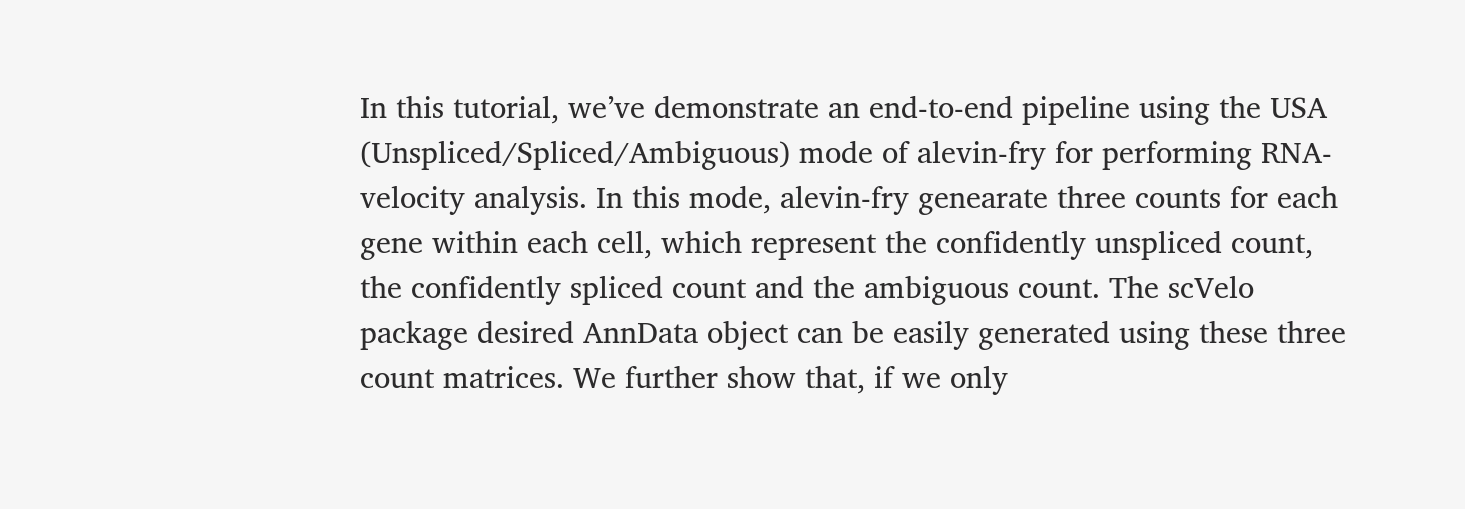In this tutorial, we’ve demonstrate an end-to-end pipeline using the USA (Unspliced/Spliced/Ambiguous) mode of alevin-fry for performing RNA-velocity analysis. In this mode, alevin-fry genearate three counts for each gene within each cell, which represent the confidently unspliced count, the confidently spliced count and the ambiguous count. The scVelo package desired AnnData object can be easily generated using these three count matrices. We further show that, if we only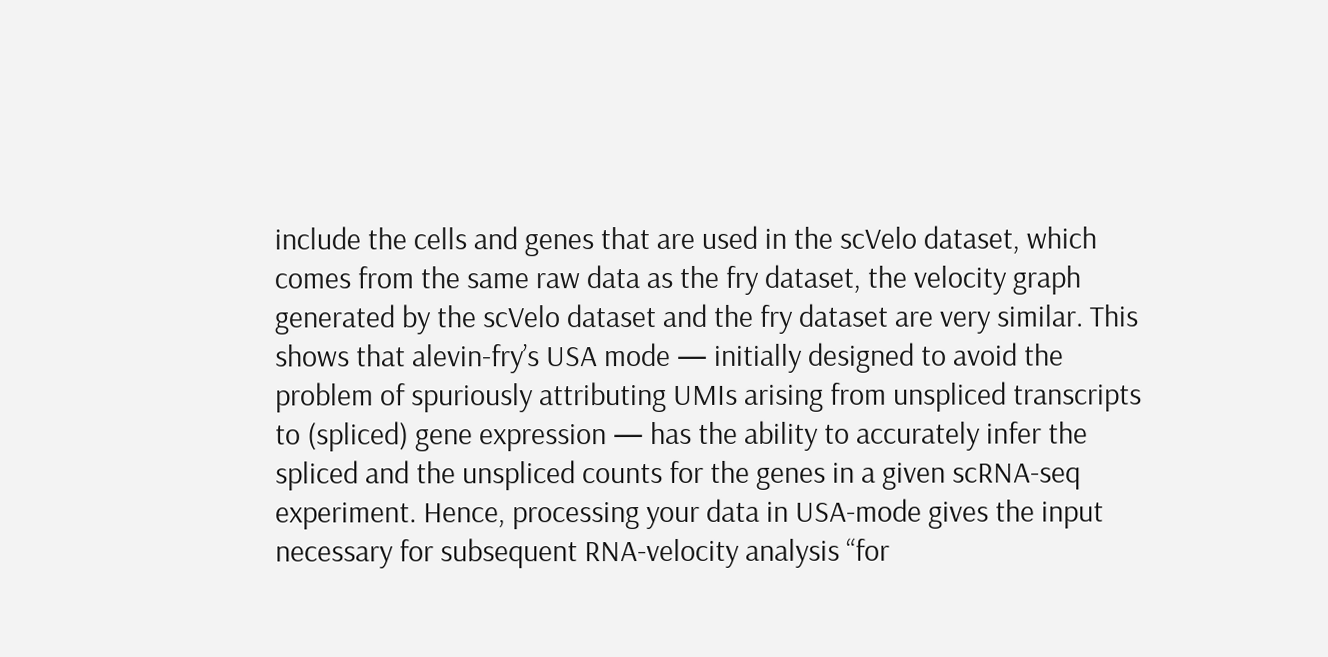include the cells and genes that are used in the scVelo dataset, which comes from the same raw data as the fry dataset, the velocity graph generated by the scVelo dataset and the fry dataset are very similar. This shows that alevin-fry’s USA mode — initially designed to avoid the problem of spuriously attributing UMIs arising from unspliced transcripts to (spliced) gene expression — has the ability to accurately infer the spliced and the unspliced counts for the genes in a given scRNA-seq experiment. Hence, processing your data in USA-mode gives the input necessary for subsequent RNA-velocity analysis “for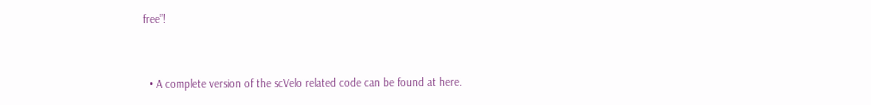free”!


  • A complete version of the scVelo related code can be found at here.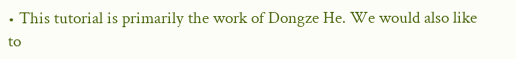• This tutorial is primarily the work of Dongze He. We would also like to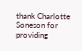thank Charlotte Soneson for providing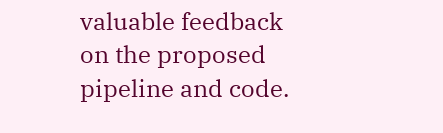valuable feedback on the proposed pipeline and code.